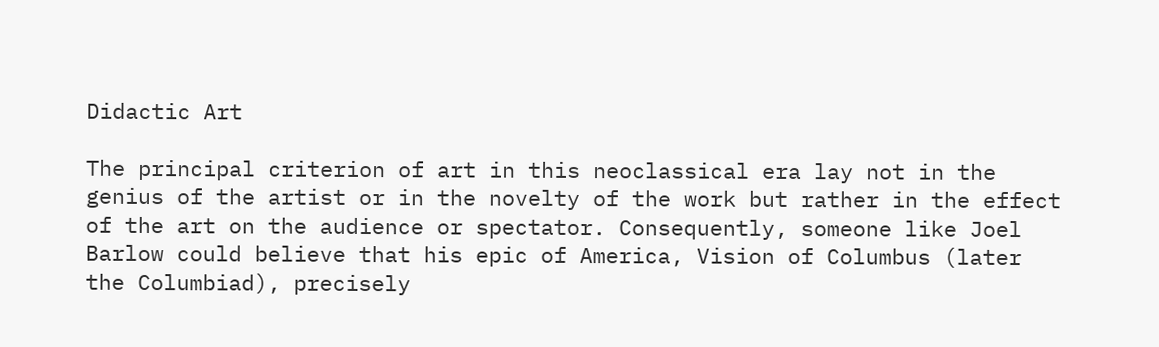Didactic Art

The principal criterion of art in this neoclassical era lay not in the genius of the artist or in the novelty of the work but rather in the effect of the art on the audience or spectator. Consequently, someone like Joel Barlow could believe that his epic of America, Vision of Columbus (later the Columbiad), precisely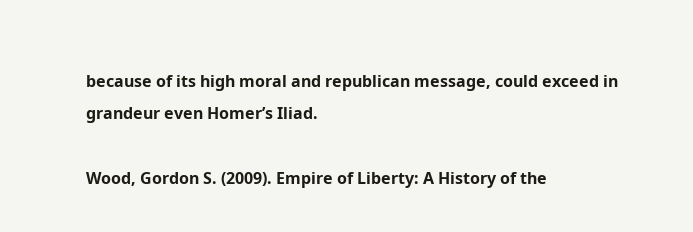because of its high moral and republican message, could exceed in grandeur even Homer’s Iliad.

Wood, Gordon S. (2009). Empire of Liberty: A History of the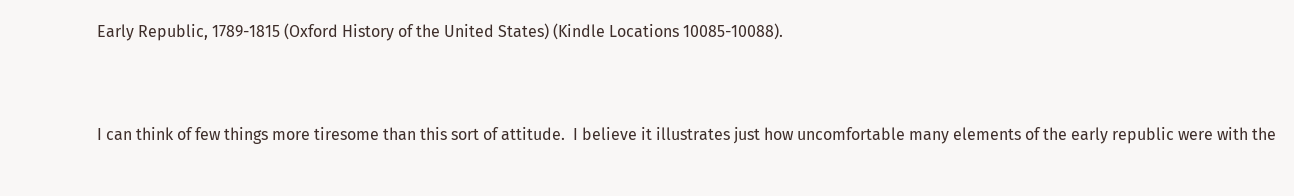Early Republic, 1789-1815 (Oxford History of the United States) (Kindle Locations 10085-10088).


I can think of few things more tiresome than this sort of attitude.  I believe it illustrates just how uncomfortable many elements of the early republic were with the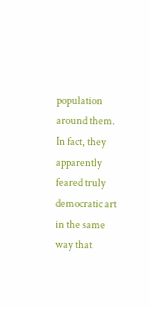population around them.  In fact, they apparently feared truly democratic art in the same way that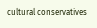cultural conservatives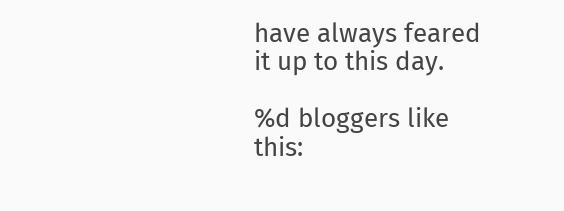have always feared it up to this day.

%d bloggers like this: